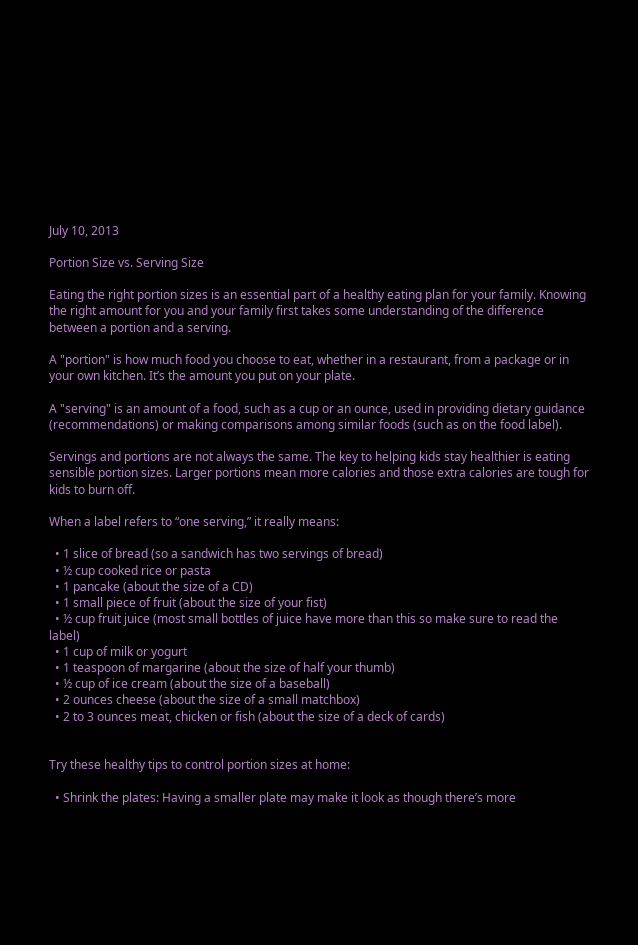July 10, 2013

Portion Size vs. Serving Size

Eating the right portion sizes is an essential part of a healthy eating plan for your family. Knowing the right amount for you and your family first takes some understanding of the difference between a portion and a serving.

A "portion" is how much food you choose to eat, whether in a restaurant, from a package or in your own kitchen. It’s the amount you put on your plate.

A "serving" is an amount of a food, such as a cup or an ounce, used in providing dietary guidance (recommendations) or making comparisons among similar foods (such as on the food label).

Servings and portions are not always the same. The key to helping kids stay healthier is eating sensible portion sizes. Larger portions mean more calories and those extra calories are tough for kids to burn off.

When a label refers to “one serving,” it really means:

  • 1 slice of bread (so a sandwich has two servings of bread)
  • ½ cup cooked rice or pasta
  • 1 pancake (about the size of a CD)
  • 1 small piece of fruit (about the size of your fist)
  • ½ cup fruit juice (most small bottles of juice have more than this so make sure to read the label)
  • 1 cup of milk or yogurt
  • 1 teaspoon of margarine (about the size of half your thumb)
  • ½ cup of ice cream (about the size of a baseball)
  • 2 ounces cheese (about the size of a small matchbox)
  • 2 to 3 ounces meat, chicken or fish (about the size of a deck of cards)


Try these healthy tips to control portion sizes at home:

  • Shrink the plates: Having a smaller plate may make it look as though there’s more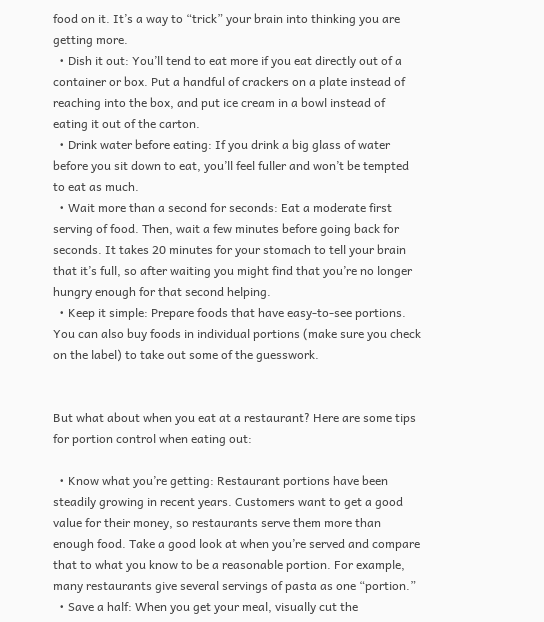food on it. It’s a way to “trick” your brain into thinking you are getting more.
  • Dish it out: You’ll tend to eat more if you eat directly out of a container or box. Put a handful of crackers on a plate instead of reaching into the box, and put ice cream in a bowl instead of eating it out of the carton.
  • Drink water before eating: If you drink a big glass of water before you sit down to eat, you’ll feel fuller and won’t be tempted to eat as much.
  • Wait more than a second for seconds: Eat a moderate first serving of food. Then, wait a few minutes before going back for seconds. It takes 20 minutes for your stomach to tell your brain that it’s full, so after waiting you might find that you’re no longer hungry enough for that second helping.
  • Keep it simple: Prepare foods that have easy-to-see portions. You can also buy foods in individual portions (make sure you check on the label) to take out some of the guesswork.


But what about when you eat at a restaurant? Here are some tips for portion control when eating out:

  • Know what you’re getting: Restaurant portions have been steadily growing in recent years. Customers want to get a good value for their money, so restaurants serve them more than enough food. Take a good look at when you’re served and compare that to what you know to be a reasonable portion. For example, many restaurants give several servings of pasta as one “portion.”
  • Save a half: When you get your meal, visually cut the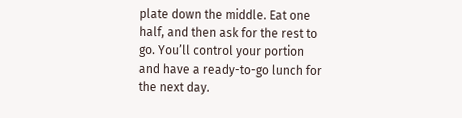plate down the middle. Eat one half, and then ask for the rest to go. You’ll control your portion and have a ready-to-go lunch for the next day.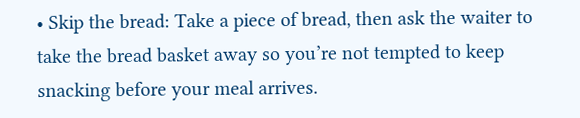• Skip the bread: Take a piece of bread, then ask the waiter to take the bread basket away so you’re not tempted to keep snacking before your meal arrives.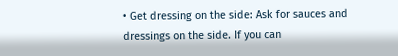• Get dressing on the side: Ask for sauces and dressings on the side. If you can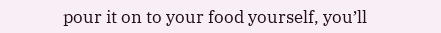pour it on to your food yourself, you’ll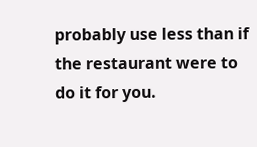probably use less than if the restaurant were to do it for you.